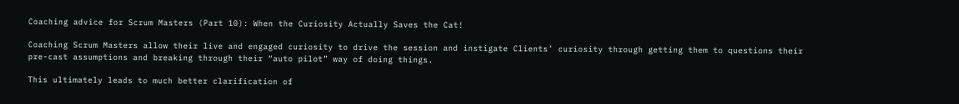Coaching advice for Scrum Masters (Part 10): When the Curiosity Actually Saves the Cat!

Coaching Scrum Masters allow their live and engaged curiosity to drive the session and instigate Clients’ curiosity through getting them to questions their pre-cast assumptions and breaking through their “auto pilot” way of doing things.

This ultimately leads to much better clarification of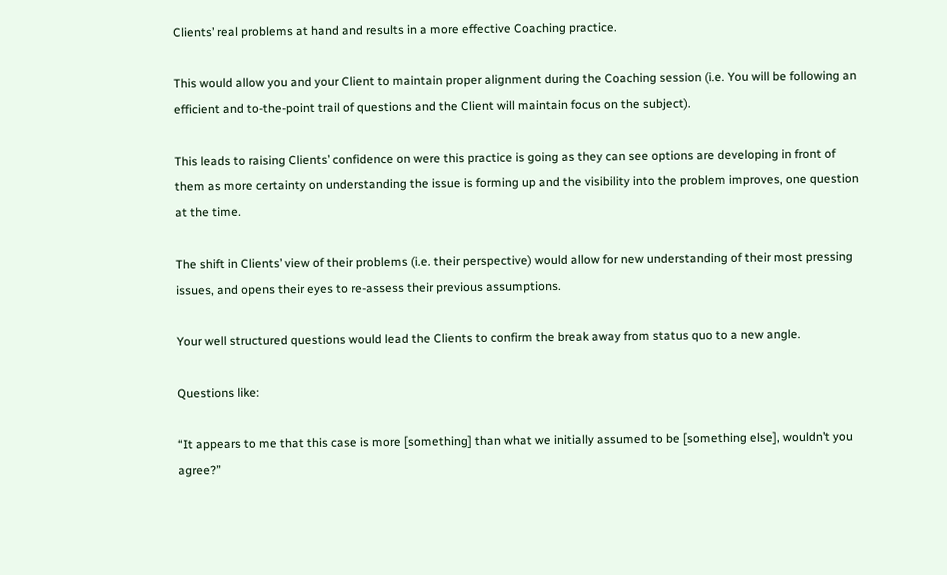Clients’ real problems at hand and results in a more effective Coaching practice.

This would allow you and your Client to maintain proper alignment during the Coaching session (i.e. You will be following an efficient and to-the-point trail of questions and the Client will maintain focus on the subject).

This leads to raising Clients’ confidence on were this practice is going as they can see options are developing in front of them as more certainty on understanding the issue is forming up and the visibility into the problem improves, one question at the time.

The shift in Clients’ view of their problems (i.e. their perspective) would allow for new understanding of their most pressing issues, and opens their eyes to re-assess their previous assumptions.

Your well structured questions would lead the Clients to confirm the break away from status quo to a new angle.

Questions like:

“It appears to me that this case is more [something] than what we initially assumed to be [something else], wouldn’t you agree?”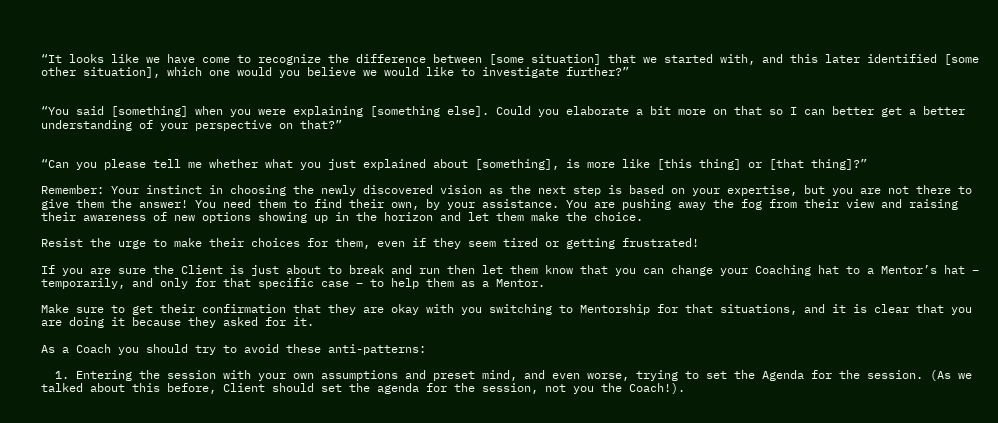“It looks like we have come to recognize the difference between [some situation] that we started with, and this later identified [some other situation], which one would you believe we would like to investigate further?”


“You said [something] when you were explaining [something else]. Could you elaborate a bit more on that so I can better get a better understanding of your perspective on that?”


“Can you please tell me whether what you just explained about [something], is more like [this thing] or [that thing]?”

Remember: Your instinct in choosing the newly discovered vision as the next step is based on your expertise, but you are not there to give them the answer! You need them to find their own, by your assistance. You are pushing away the fog from their view and raising their awareness of new options showing up in the horizon and let them make the choice.

Resist the urge to make their choices for them, even if they seem tired or getting frustrated!

If you are sure the Client is just about to break and run then let them know that you can change your Coaching hat to a Mentor’s hat – temporarily, and only for that specific case – to help them as a Mentor.

Make sure to get their confirmation that they are okay with you switching to Mentorship for that situations, and it is clear that you are doing it because they asked for it.

As a Coach you should try to avoid these anti-patterns:

  1. Entering the session with your own assumptions and preset mind, and even worse, trying to set the Agenda for the session. (As we talked about this before, Client should set the agenda for the session, not you the Coach!).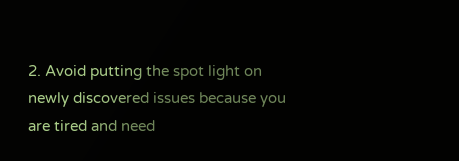2. Avoid putting the spot light on newly discovered issues because you are tired and need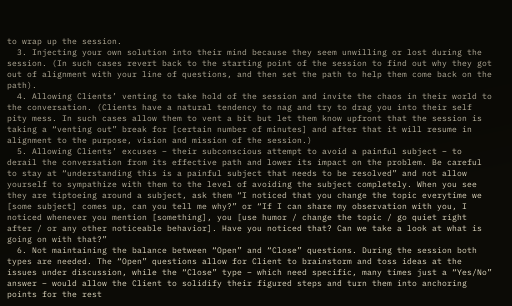to wrap up the session.
  3. Injecting your own solution into their mind because they seem unwilling or lost during the session. (In such cases revert back to the starting point of the session to find out why they got out of alignment with your line of questions, and then set the path to help them come back on the path).
  4. Allowing Clients’ venting to take hold of the session and invite the chaos in their world to the conversation. (Clients have a natural tendency to nag and try to drag you into their self pity mess. In such cases allow them to vent a bit but let them know upfront that the session is taking a “venting out” break for [certain number of minutes] and after that it will resume in alignment to the purpose, vision and mission of the session.)
  5. Allowing Clients’ excuses – their subconscious attempt to avoid a painful subject – to derail the conversation from its effective path and lower its impact on the problem. Be careful to stay at “understanding this is a painful subject that needs to be resolved” and not allow yourself to sympathize with them to the level of avoiding the subject completely. When you see they are tiptoeing around a subject, ask them “I noticed that you change the topic everytime we [some subject] comes up, can you tell me why?” or “If I can share my observation with you, I noticed whenever you mention [something], you [use humor / change the topic / go quiet right after / or any other noticeable behavior]. Have you noticed that? Can we take a look at what is going on with that?”
  6. Not maintaining the balance between “Open” and “Close” questions. During the session both types are needed. The “Open” questions allow for Client to brainstorm and toss ideas at the issues under discussion, while the “Close” type – which need specific, many times just a “Yes/No” answer – would allow the Client to solidify their figured steps and turn them into anchoring points for the rest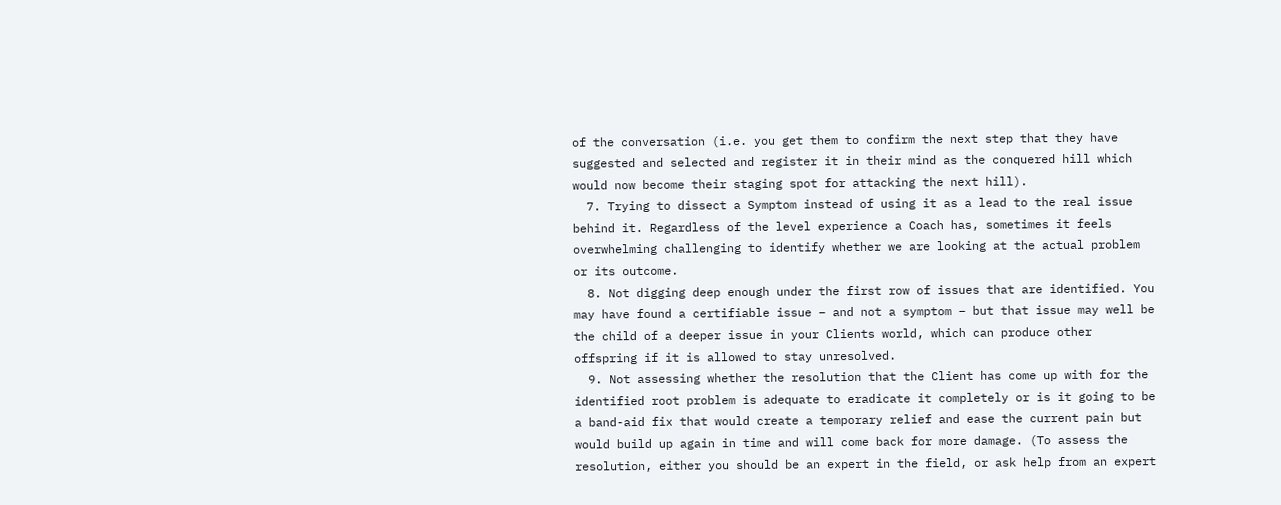of the conversation (i.e. you get them to confirm the next step that they have suggested and selected and register it in their mind as the conquered hill which would now become their staging spot for attacking the next hill).
  7. Trying to dissect a Symptom instead of using it as a lead to the real issue behind it. Regardless of the level experience a Coach has, sometimes it feels overwhelming challenging to identify whether we are looking at the actual problem or its outcome.
  8. Not digging deep enough under the first row of issues that are identified. You may have found a certifiable issue – and not a symptom – but that issue may well be the child of a deeper issue in your Clients world, which can produce other offspring if it is allowed to stay unresolved.
  9. Not assessing whether the resolution that the Client has come up with for the identified root problem is adequate to eradicate it completely or is it going to be a band-aid fix that would create a temporary relief and ease the current pain but would build up again in time and will come back for more damage. (To assess the resolution, either you should be an expert in the field, or ask help from an expert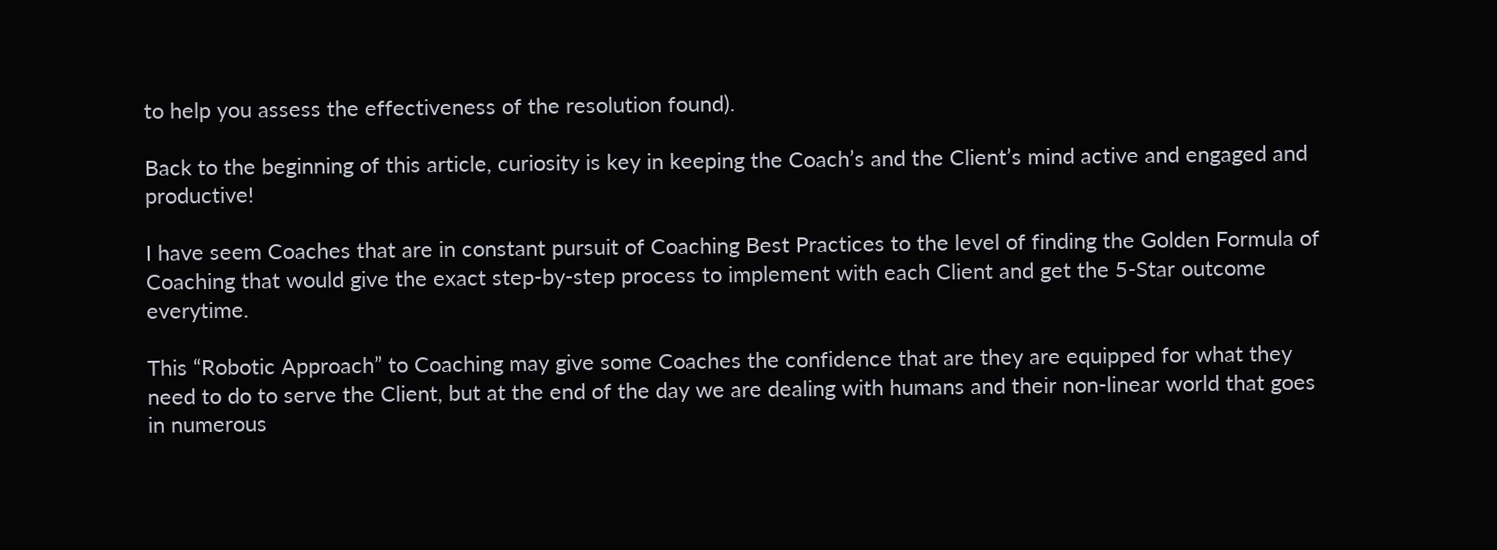to help you assess the effectiveness of the resolution found).

Back to the beginning of this article, curiosity is key in keeping the Coach’s and the Client’s mind active and engaged and productive!

I have seem Coaches that are in constant pursuit of Coaching Best Practices to the level of finding the Golden Formula of Coaching that would give the exact step-by-step process to implement with each Client and get the 5-Star outcome everytime.

This “Robotic Approach” to Coaching may give some Coaches the confidence that are they are equipped for what they need to do to serve the Client, but at the end of the day we are dealing with humans and their non-linear world that goes in numerous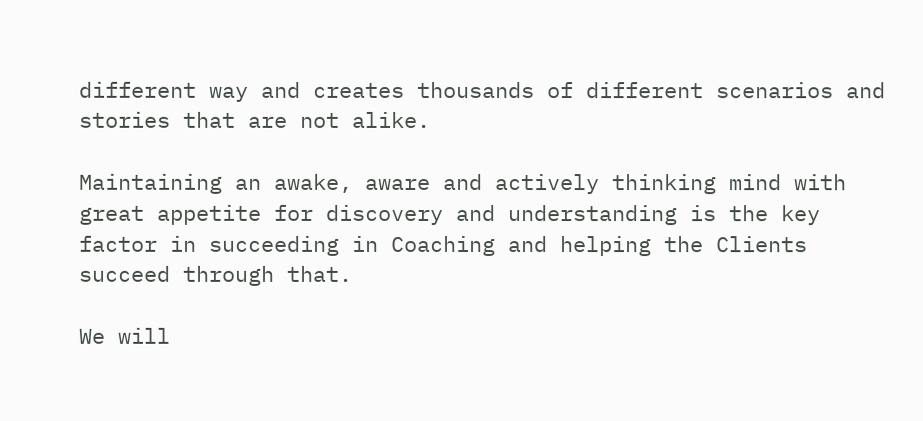different way and creates thousands of different scenarios and stories that are not alike.

Maintaining an awake, aware and actively thinking mind with great appetite for discovery and understanding is the key factor in succeeding in Coaching and helping the Clients succeed through that.

We will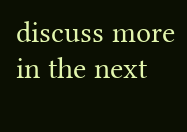discuss more in the next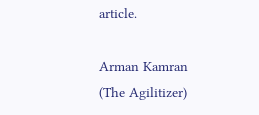article.

Arman Kamran (The Agilitizer)